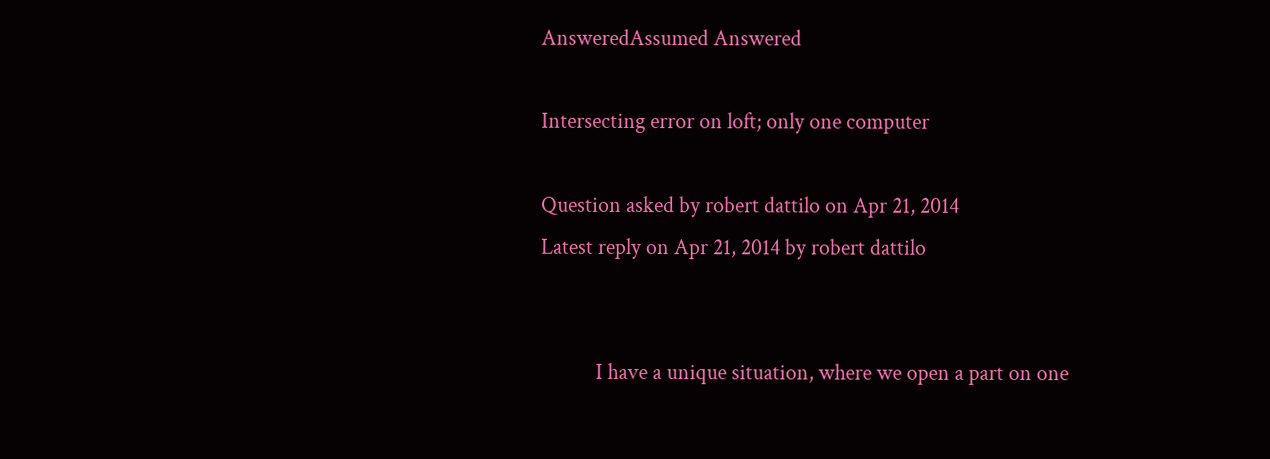AnsweredAssumed Answered

Intersecting error on loft; only one computer

Question asked by robert dattilo on Apr 21, 2014
Latest reply on Apr 21, 2014 by robert dattilo


           I have a unique situation, where we open a part on one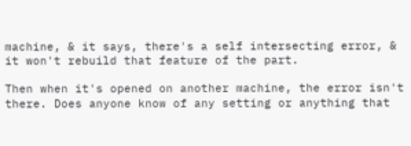machine, & it says, there's a self intersecting error, & it won't rebuild that feature of the part.

Then when it's opened on another machine, the error isn't there. Does anyone know of any setting or anything that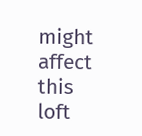might affect this loft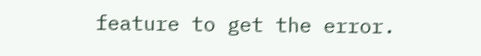feature to get the error.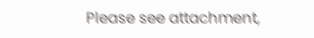Please see attachment,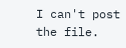I can't post the file.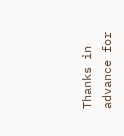Thanks in advance for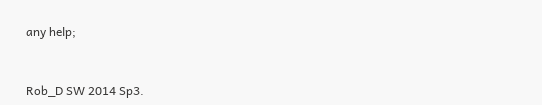any help;


Rob_D SW 2014 Sp3.